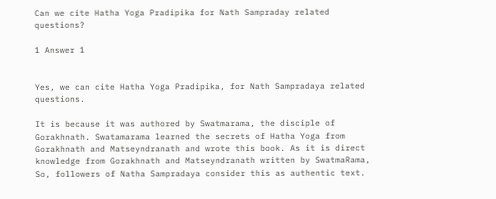Can we cite Hatha Yoga Pradipika for Nath Sampraday related questions?

1 Answer 1


Yes, we can cite Hatha Yoga Pradipika, for Nath Sampradaya related questions.

It is because it was authored by Swatmarama, the disciple of Gorakhnath. Swatamarama learned the secrets of Hatha Yoga from Gorakhnath and Matseyndranath and wrote this book. As it is direct knowledge from Gorakhnath and Matseyndranath written by SwatmaRama, So, followers of Natha Sampradaya consider this as authentic text.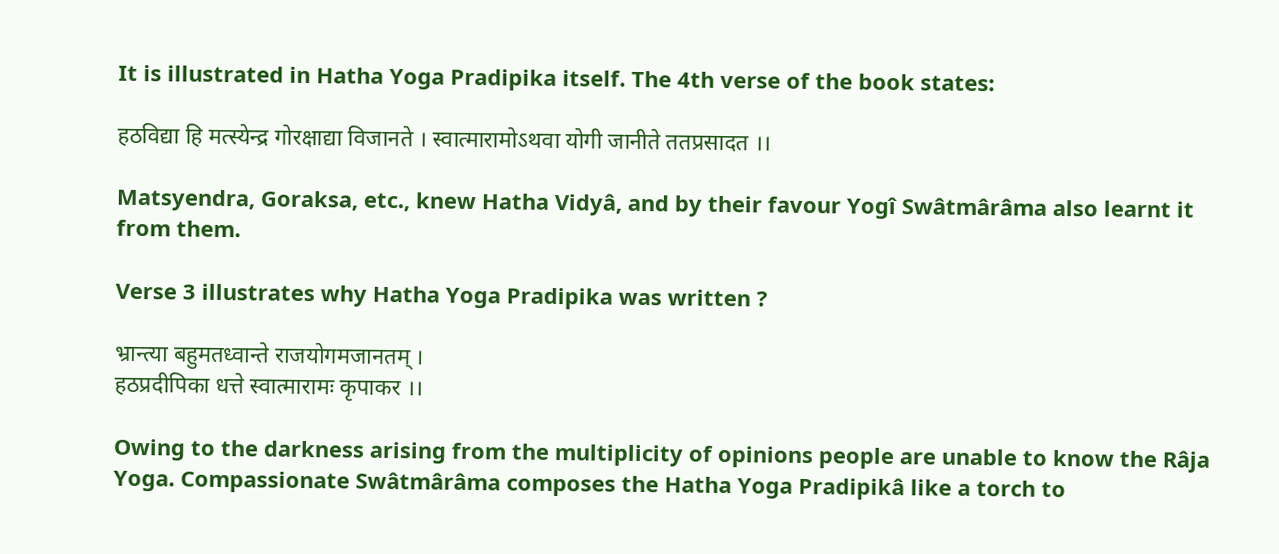It is illustrated in Hatha Yoga Pradipika itself. The 4th verse of the book states:

हठविद्या हि मत्स्येन्द्र गोरक्षाद्या विजानते । स्वात्मारामोऽथवा योगी जानीते ततप्रसादत ।।

Matsyendra, Goraksa, etc., knew Hatha Vidyâ, and by their favour Yogî Swâtmârâma also learnt it from them.

Verse 3 illustrates why Hatha Yoga Pradipika was written ?

भ्रान्त्या बहुमतध्वान्ते राजयोगमजानतम् ।
हठप्रदीपिका धत्ते स्वात्मारामः कृपाकर ।।

Owing to the darkness arising from the multiplicity of opinions people are unable to know the Râja Yoga. Compassionate Swâtmârâma composes the Hatha Yoga Pradipikâ like a torch to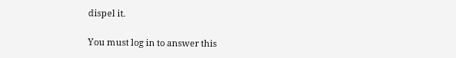dispel it.

You must log in to answer this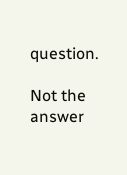question.

Not the answer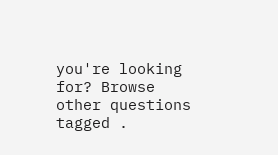you're looking for? Browse other questions tagged .